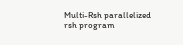Multi-Rsh parallelized rsh program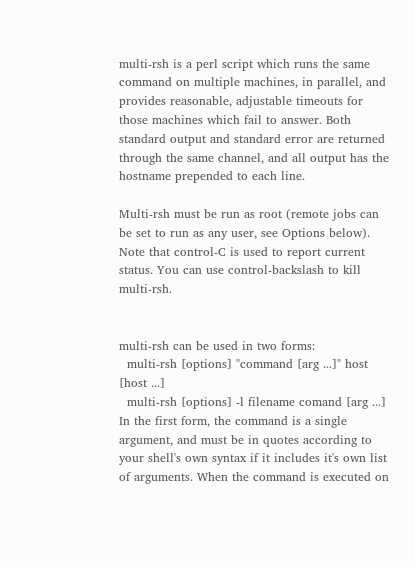multi-rsh is a perl script which runs the same command on multiple machines, in parallel, and provides reasonable, adjustable timeouts for those machines which fail to answer. Both standard output and standard error are returned through the same channel, and all output has the hostname prepended to each line.

Multi-rsh must be run as root (remote jobs can be set to run as any user, see Options below). Note that control-C is used to report current status. You can use control-backslash to kill multi-rsh.


multi-rsh can be used in two forms:
  multi-rsh [options] "command [arg ...]" host [host ...]
  multi-rsh [options] -l filename comand [arg ...]
In the first form, the command is a single argument, and must be in quotes according to your shell's own syntax if it includes it's own list of arguments. When the command is executed on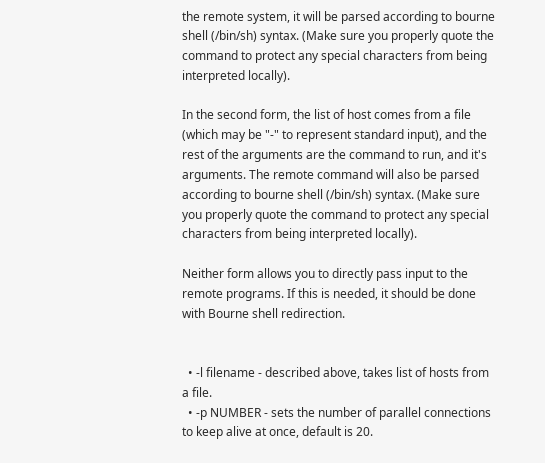the remote system, it will be parsed according to bourne shell (/bin/sh) syntax. (Make sure you properly quote the command to protect any special characters from being interpreted locally).

In the second form, the list of host comes from a file (which may be "-" to represent standard input), and the rest of the arguments are the command to run, and it's arguments. The remote command will also be parsed according to bourne shell (/bin/sh) syntax. (Make sure you properly quote the command to protect any special characters from being interpreted locally).

Neither form allows you to directly pass input to the remote programs. If this is needed, it should be done with Bourne shell redirection.


  • -l filename - described above, takes list of hosts from a file.
  • -p NUMBER - sets the number of parallel connections to keep alive at once, default is 20.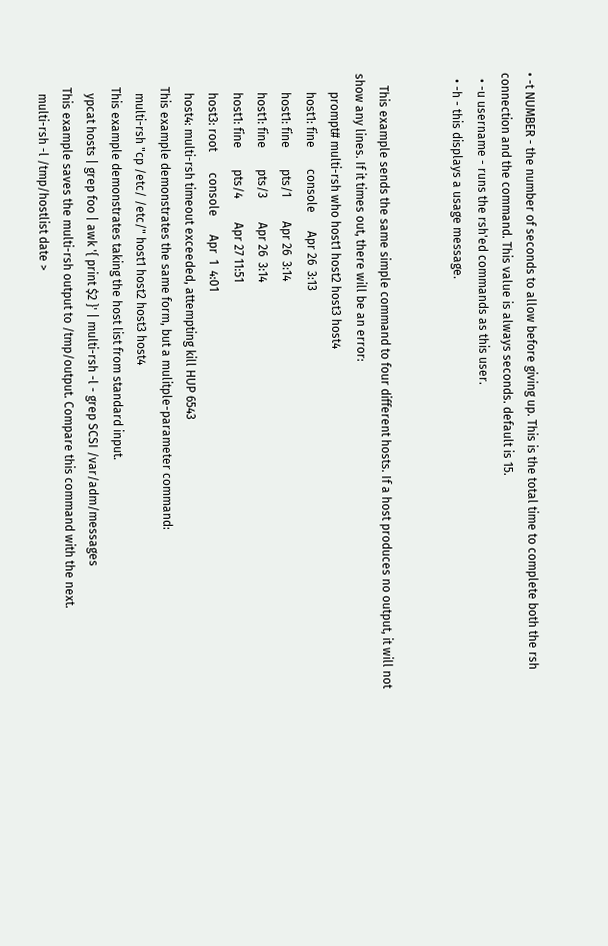• -t NUMBER - the number of seconds to allow before giving up. This is the total time to complete both the rsh connection and the command. This value is always seconds. default is 15.
  • -u username - runs the rsh'ed commands as this user.
  • -h - this displays a usage message.


    This example sends the same simple command to four different hosts. If a host produces no output, it will not show any lines. If it times out, there will be an error:
      prompt# multi-rsh who host1 host2 host3 host4
      host1: fine       console      Apr 26  3:13
      host1: fine       pts/1        Apr 26  3:14
      host1: fine       pts/3        Apr 26  3:14
      host1: fine       pts/4        Apr 27 11:51
      host3: root       console      Apr  1  4:01
      host4: multi-rsh timeout exceeded, attempting kill HUP 6543
    This example demonstrates the same form, but a mulitple-parameter command:
      multi-rsh "cp /etc/ /etc/" host1 host2 host3 host4
    This example demonstrates taking the host list from standard input.
      ypcat hosts | grep foo | awk '{ print $2 }' | multi-rsh -l - grep SCSI /var/adm/messages
    This example saves the multi-rsh output to /tmp/output. Compare this command with the next.
      multi-rsh -l /tmp/hostlist date >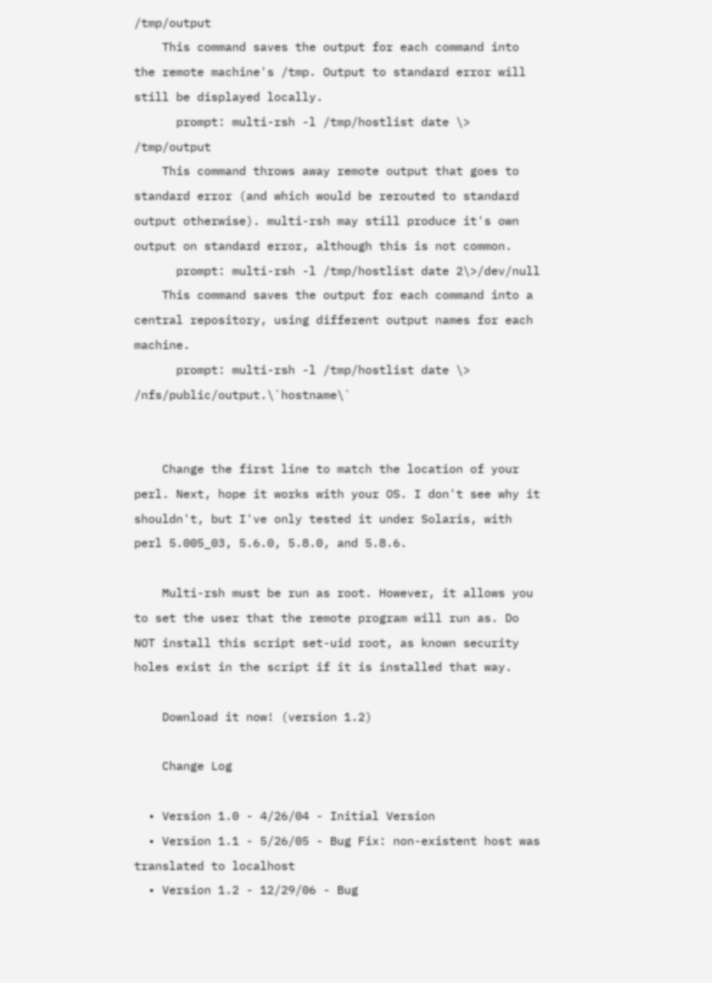/tmp/output
    This command saves the output for each command into the remote machine's /tmp. Output to standard error will still be displayed locally.
      prompt: multi-rsh -l /tmp/hostlist date \> /tmp/output
    This command throws away remote output that goes to standard error (and which would be rerouted to standard output otherwise). multi-rsh may still produce it's own output on standard error, although this is not common.
      prompt: multi-rsh -l /tmp/hostlist date 2\>/dev/null
    This command saves the output for each command into a central repository, using different output names for each machine.
      prompt: multi-rsh -l /tmp/hostlist date \> /nfs/public/output.\`hostname\`


    Change the first line to match the location of your perl. Next, hope it works with your OS. I don't see why it shouldn't, but I've only tested it under Solaris, with perl 5.005_03, 5.6.0, 5.8.0, and 5.8.6.

    Multi-rsh must be run as root. However, it allows you to set the user that the remote program will run as. Do NOT install this script set-uid root, as known security holes exist in the script if it is installed that way.

    Download it now! (version 1.2)

    Change Log

  • Version 1.0 - 4/26/04 - Initial Version
  • Version 1.1 - 5/26/05 - Bug Fix: non-existent host was translated to localhost
  • Version 1.2 - 12/29/06 - Bug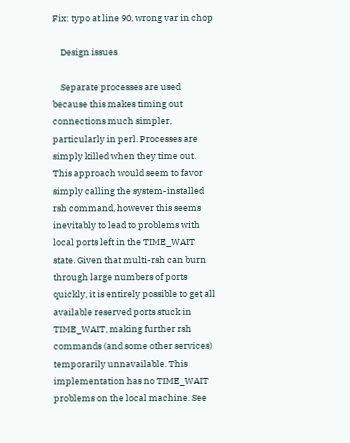Fix: typo at line 90, wrong var in chop

    Design issues

    Separate processes are used because this makes timing out connections much simpler, particularly in perl. Processes are simply killed when they time out. This approach would seem to favor simply calling the system-installed rsh command, however this seems inevitably to lead to problems with local ports left in the TIME_WAIT state. Given that multi-rsh can burn through large numbers of ports quickly, it is entirely possible to get all available reserved ports stuck in TIME_WAIT, making further rsh commands (and some other services) temporarily unnavailable. This implementation has no TIME_WAIT problems on the local machine. See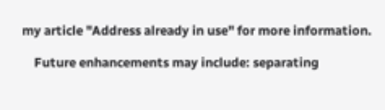my article "Address already in use" for more information.

    Future enhancements may include: separating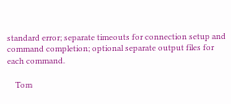standard error; separate timeouts for connection setup and command completion; optional separate output files for each command.

    Tom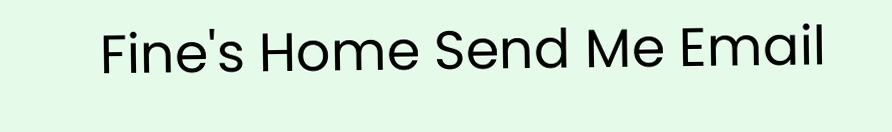Fine's Home Send Me Email